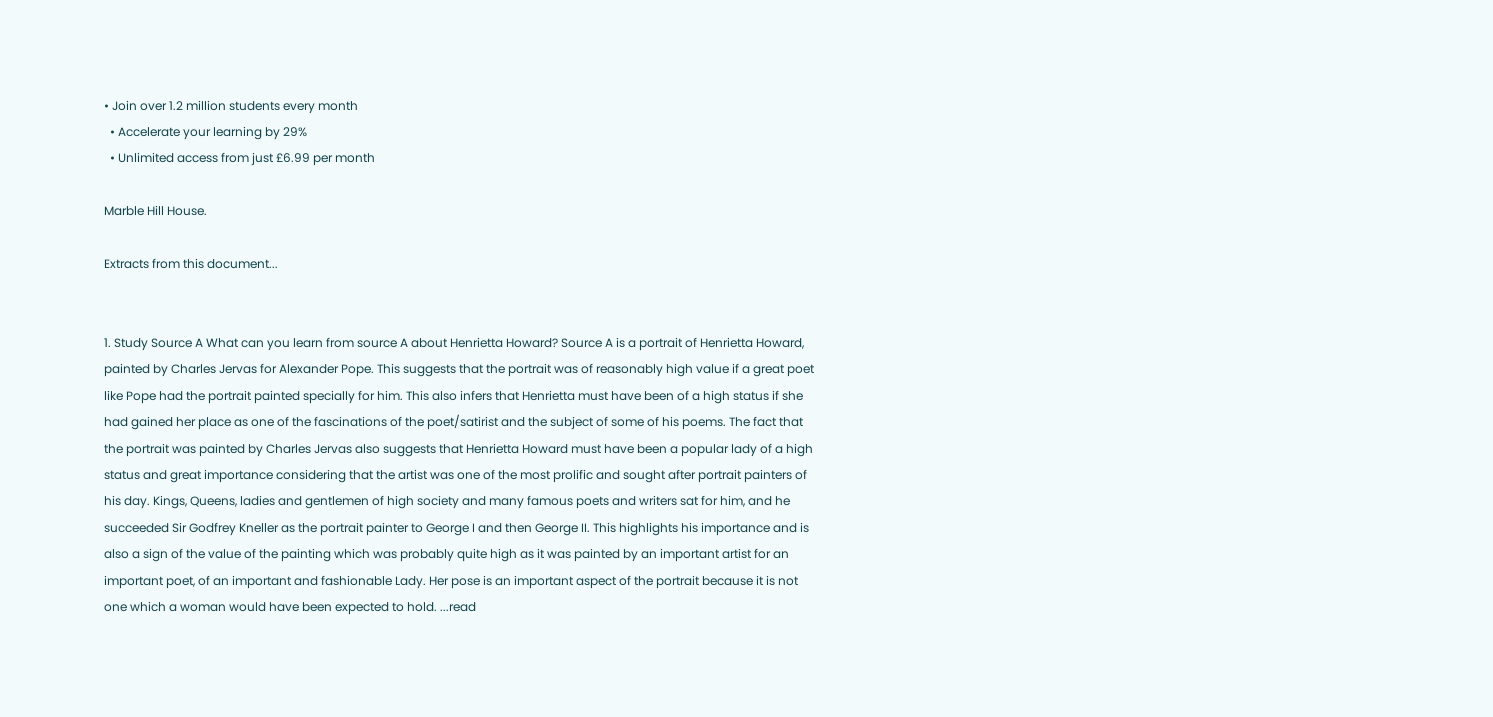• Join over 1.2 million students every month
  • Accelerate your learning by 29%
  • Unlimited access from just £6.99 per month

Marble Hill House.

Extracts from this document...


1. Study Source A What can you learn from source A about Henrietta Howard? Source A is a portrait of Henrietta Howard, painted by Charles Jervas for Alexander Pope. This suggests that the portrait was of reasonably high value if a great poet like Pope had the portrait painted specially for him. This also infers that Henrietta must have been of a high status if she had gained her place as one of the fascinations of the poet/satirist and the subject of some of his poems. The fact that the portrait was painted by Charles Jervas also suggests that Henrietta Howard must have been a popular lady of a high status and great importance considering that the artist was one of the most prolific and sought after portrait painters of his day. Kings, Queens, ladies and gentlemen of high society and many famous poets and writers sat for him, and he succeeded Sir Godfrey Kneller as the portrait painter to George I and then George II. This highlights his importance and is also a sign of the value of the painting which was probably quite high as it was painted by an important artist for an important poet, of an important and fashionable Lady. Her pose is an important aspect of the portrait because it is not one which a woman would have been expected to hold. ...read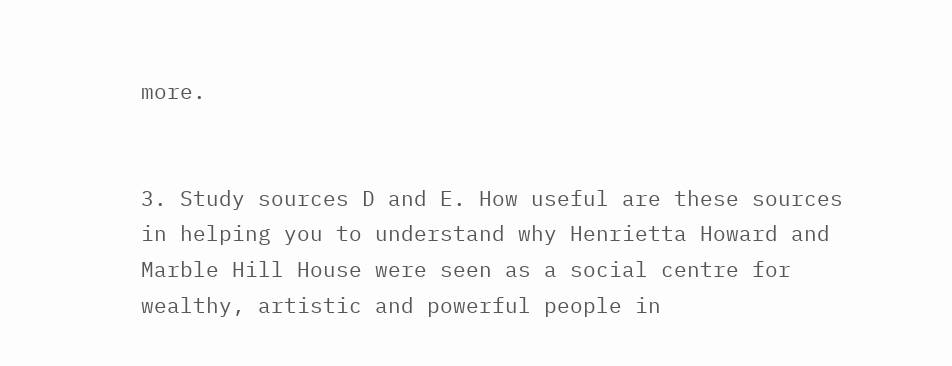more.


3. Study sources D and E. How useful are these sources in helping you to understand why Henrietta Howard and Marble Hill House were seen as a social centre for wealthy, artistic and powerful people in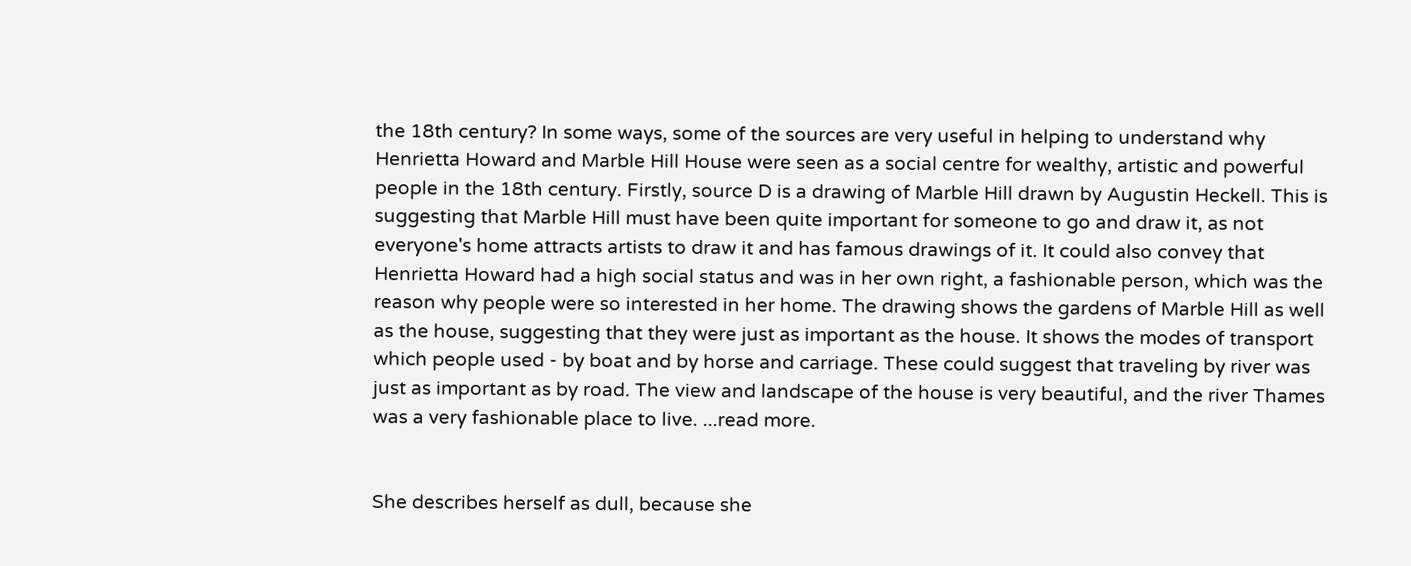the 18th century? In some ways, some of the sources are very useful in helping to understand why Henrietta Howard and Marble Hill House were seen as a social centre for wealthy, artistic and powerful people in the 18th century. Firstly, source D is a drawing of Marble Hill drawn by Augustin Heckell. This is suggesting that Marble Hill must have been quite important for someone to go and draw it, as not everyone's home attracts artists to draw it and has famous drawings of it. It could also convey that Henrietta Howard had a high social status and was in her own right, a fashionable person, which was the reason why people were so interested in her home. The drawing shows the gardens of Marble Hill as well as the house, suggesting that they were just as important as the house. It shows the modes of transport which people used - by boat and by horse and carriage. These could suggest that traveling by river was just as important as by road. The view and landscape of the house is very beautiful, and the river Thames was a very fashionable place to live. ...read more.


She describes herself as dull, because she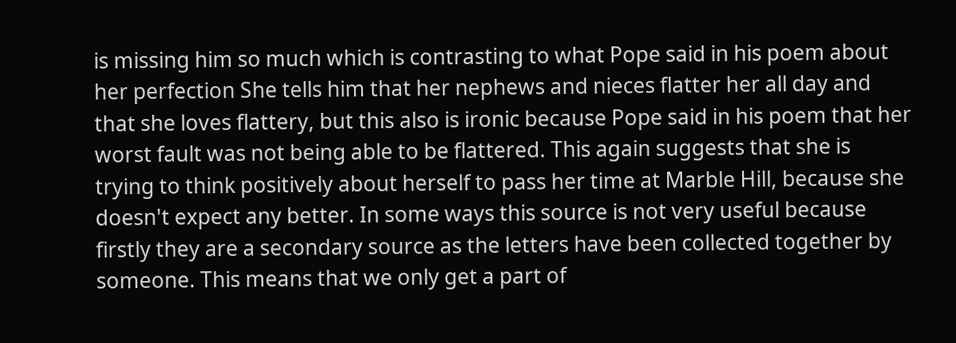is missing him so much which is contrasting to what Pope said in his poem about her perfection She tells him that her nephews and nieces flatter her all day and that she loves flattery, but this also is ironic because Pope said in his poem that her worst fault was not being able to be flattered. This again suggests that she is trying to think positively about herself to pass her time at Marble Hill, because she doesn't expect any better. In some ways this source is not very useful because firstly they are a secondary source as the letters have been collected together by someone. This means that we only get a part of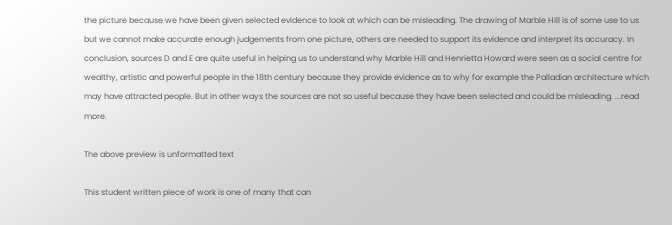the picture because we have been given selected evidence to look at which can be misleading. The drawing of Marble Hill is of some use to us but we cannot make accurate enough judgements from one picture, others are needed to support its evidence and interpret its accuracy. In conclusion, sources D and E are quite useful in helping us to understand why Marble Hill and Henrietta Howard were seen as a social centre for wealthy, artistic and powerful people in the 18th century because they provide evidence as to why for example the Palladian architecture which may have attracted people. But in other ways the sources are not so useful because they have been selected and could be misleading. ...read more.

The above preview is unformatted text

This student written piece of work is one of many that can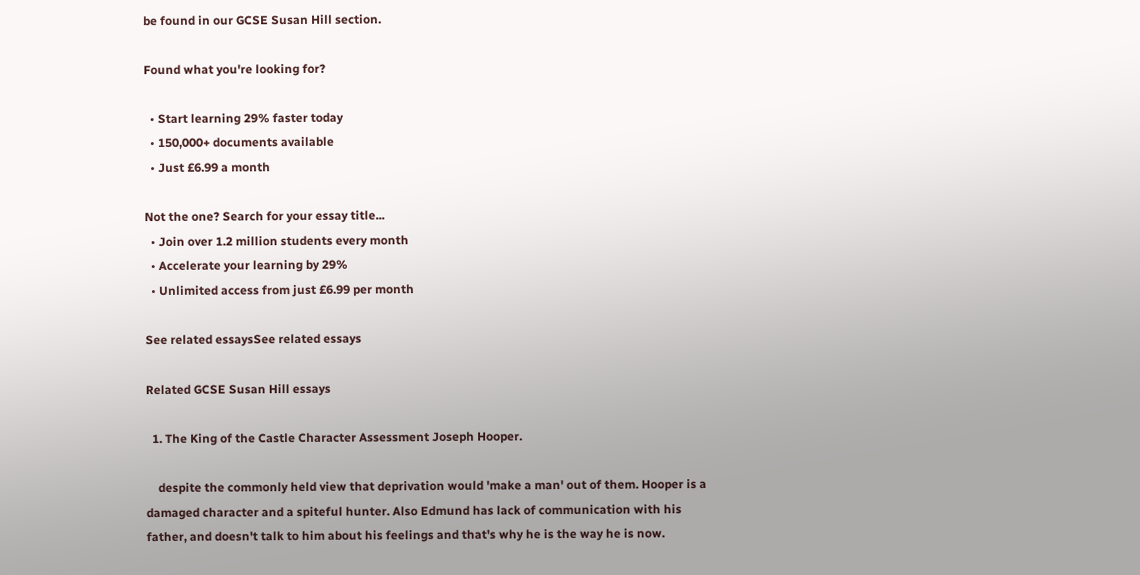be found in our GCSE Susan Hill section.

Found what you're looking for?

  • Start learning 29% faster today
  • 150,000+ documents available
  • Just £6.99 a month

Not the one? Search for your essay title...
  • Join over 1.2 million students every month
  • Accelerate your learning by 29%
  • Unlimited access from just £6.99 per month

See related essaysSee related essays

Related GCSE Susan Hill essays

  1. The King of the Castle Character Assessment Joseph Hooper.

    despite the commonly held view that deprivation would 'make a man' out of them. Hooper is a damaged character and a spiteful hunter. Also Edmund has lack of communication with his father, and doesn't talk to him about his feelings and that's why he is the way he is now.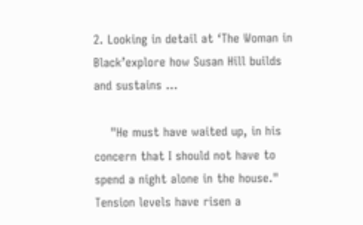2. Looking in detail at ‘The Woman in Black’explore how Susan Hill builds and sustains ...

    "He must have waited up, in his concern that I should not have to spend a night alone in the house." Tension levels have risen a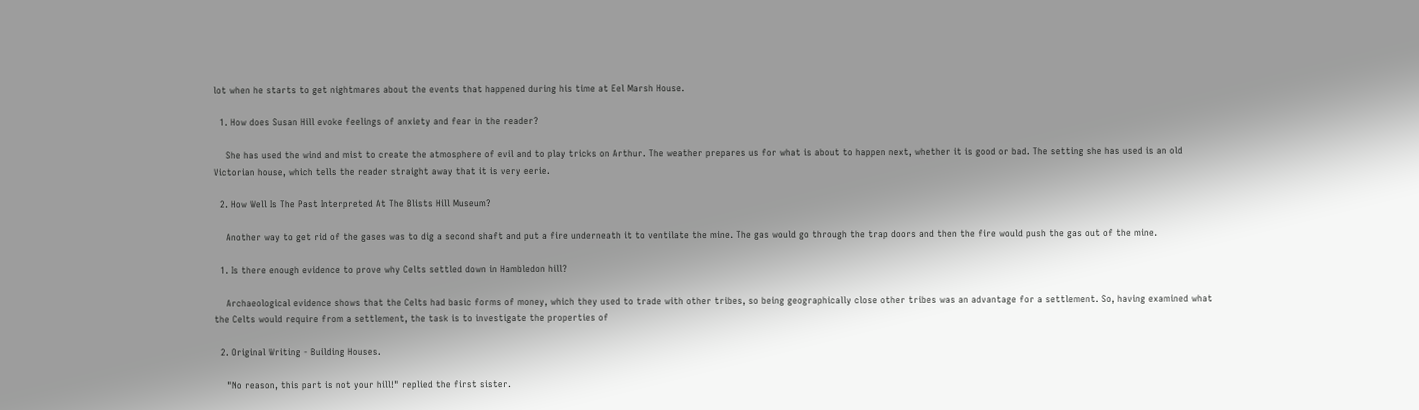lot when he starts to get nightmares about the events that happened during his time at Eel Marsh House.

  1. How does Susan Hill evoke feelings of anxiety and fear in the reader?

    She has used the wind and mist to create the atmosphere of evil and to play tricks on Arthur. The weather prepares us for what is about to happen next, whether it is good or bad. The setting she has used is an old Victorian house, which tells the reader straight away that it is very eerie.

  2. How Well Is The Past Interpreted At The Blists Hill Museum?

    Another way to get rid of the gases was to dig a second shaft and put a fire underneath it to ventilate the mine. The gas would go through the trap doors and then the fire would push the gas out of the mine.

  1. Is there enough evidence to prove why Celts settled down in Hambledon hill?

    Archaeological evidence shows that the Celts had basic forms of money, which they used to trade with other tribes, so being geographically close other tribes was an advantage for a settlement. So, having examined what the Celts would require from a settlement, the task is to investigate the properties of

  2. Original Writing - Building Houses.

    "No reason, this part is not your hill!" replied the first sister.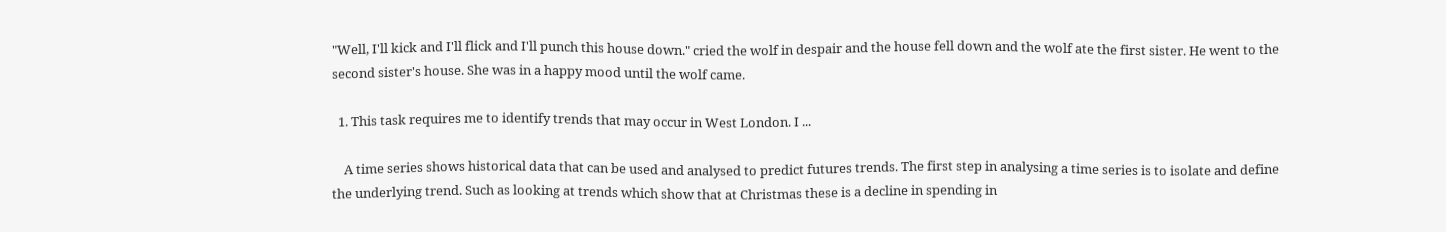"Well, I'll kick and I'll flick and I'll punch this house down." cried the wolf in despair and the house fell down and the wolf ate the first sister. He went to the second sister's house. She was in a happy mood until the wolf came.

  1. This task requires me to identify trends that may occur in West London. I ...

    A time series shows historical data that can be used and analysed to predict futures trends. The first step in analysing a time series is to isolate and define the underlying trend. Such as looking at trends which show that at Christmas these is a decline in spending in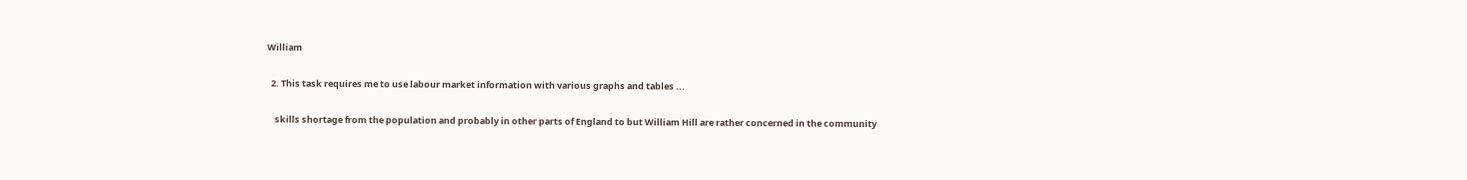William

  2. This task requires me to use labour market information with various graphs and tables ...

    skills shortage from the population and probably in other parts of England to but William Hill are rather concerned in the community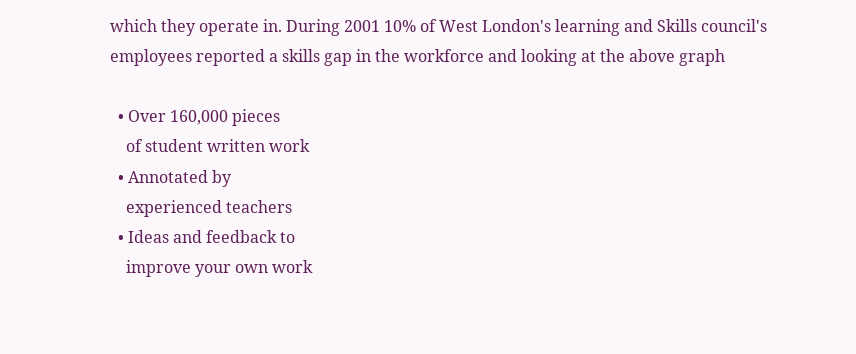which they operate in. During 2001 10% of West London's learning and Skills council's employees reported a skills gap in the workforce and looking at the above graph

  • Over 160,000 pieces
    of student written work
  • Annotated by
    experienced teachers
  • Ideas and feedback to
    improve your own work